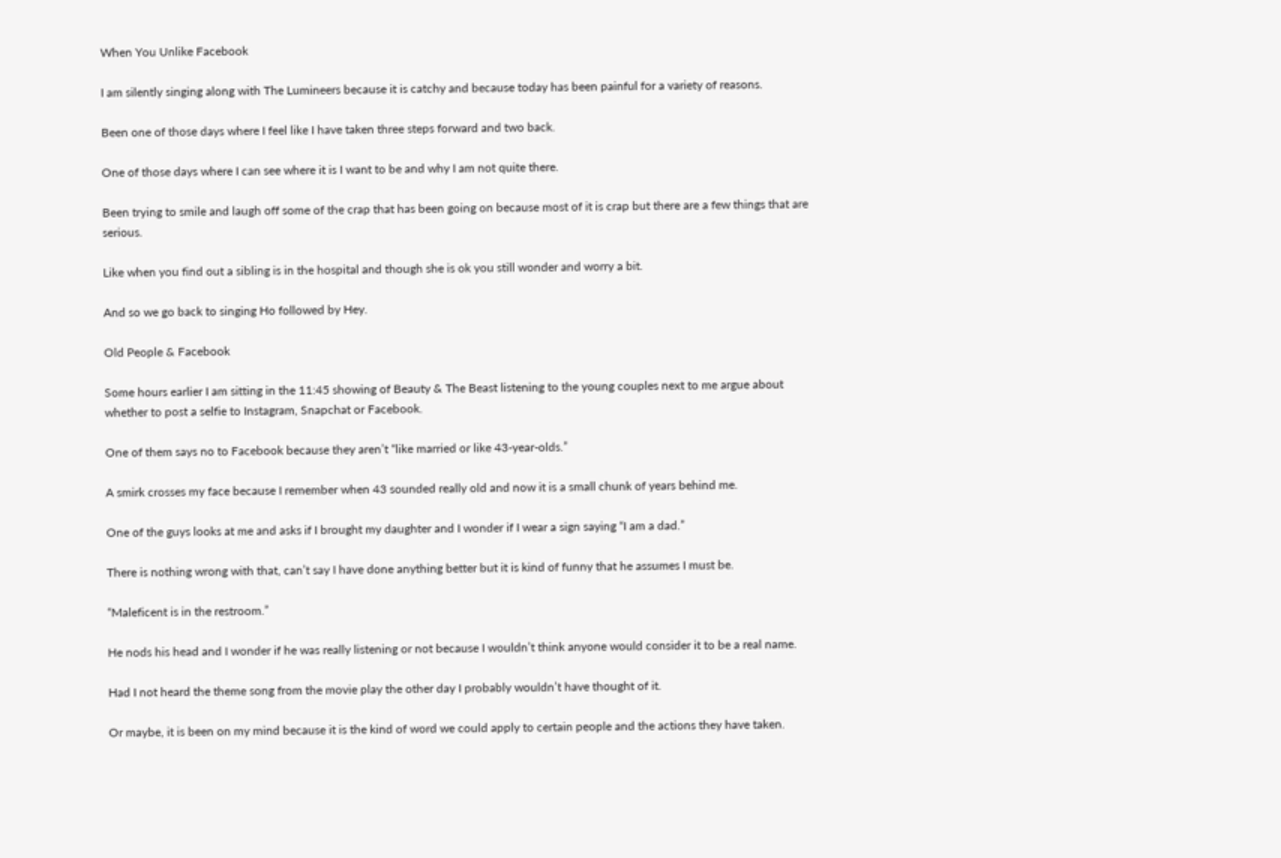When You Unlike Facebook

I am silently singing along with The Lumineers because it is catchy and because today has been painful for a variety of reasons.

Been one of those days where I feel like I have taken three steps forward and two back.

One of those days where I can see where it is I want to be and why I am not quite there.

Been trying to smile and laugh off some of the crap that has been going on because most of it is crap but there are a few things that are serious.

Like when you find out a sibling is in the hospital and though she is ok you still wonder and worry a bit.

And so we go back to singing Ho followed by Hey.

Old People & Facebook

Some hours earlier I am sitting in the 11:45 showing of Beauty & The Beast listening to the young couples next to me argue about whether to post a selfie to Instagram, Snapchat or Facebook.

One of them says no to Facebook because they aren’t “like married or like 43-year-olds.”

A smirk crosses my face because I remember when 43 sounded really old and now it is a small chunk of years behind me.

One of the guys looks at me and asks if I brought my daughter and I wonder if I wear a sign saying “I am a dad.”

There is nothing wrong with that, can’t say I have done anything better but it is kind of funny that he assumes I must be.

“Maleficent is in the restroom.”

He nods his head and I wonder if he was really listening or not because I wouldn’t think anyone would consider it to be a real name.

Had I not heard the theme song from the movie play the other day I probably wouldn’t have thought of it.

Or maybe, it is been on my mind because it is the kind of word we could apply to certain people and the actions they have taken.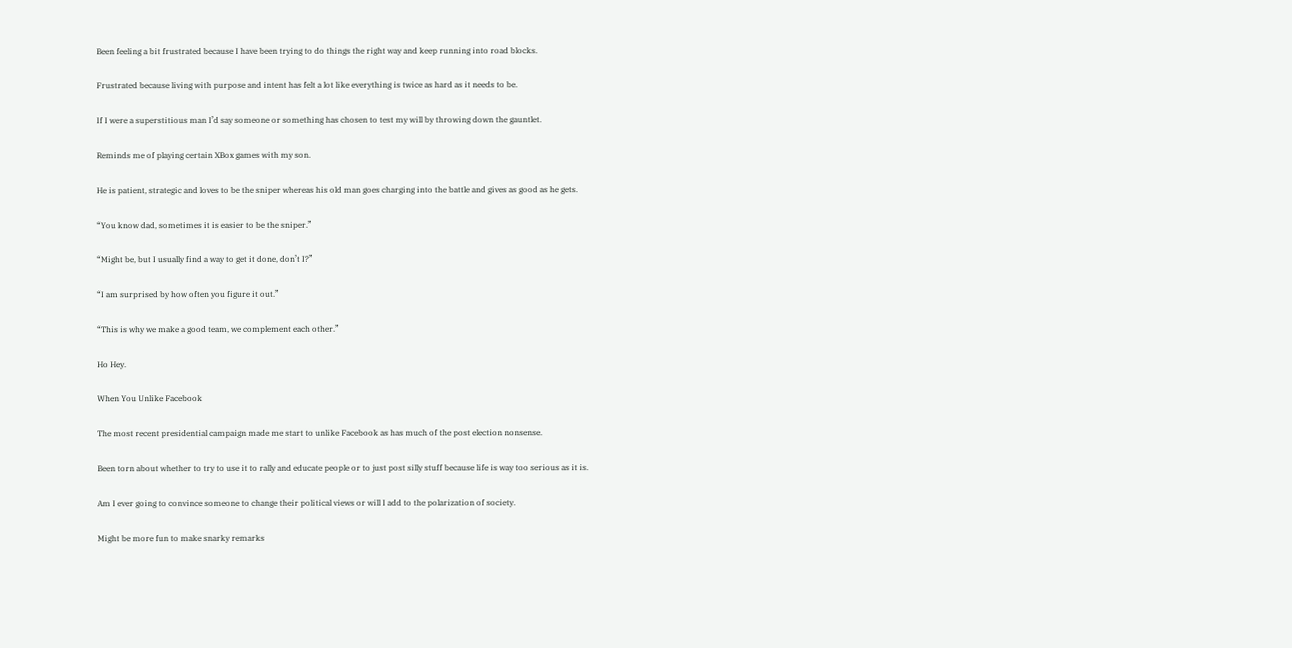Been feeling a bit frustrated because I have been trying to do things the right way and keep running into road blocks.

Frustrated because living with purpose and intent has felt a lot like everything is twice as hard as it needs to be.

If I were a superstitious man I’d say someone or something has chosen to test my will by throwing down the gauntlet.

Reminds me of playing certain XBox games with my son.

He is patient, strategic and loves to be the sniper whereas his old man goes charging into the battle and gives as good as he gets.

“You know dad, sometimes it is easier to be the sniper.”

“Might be, but I usually find a way to get it done, don’t I?”

“I am surprised by how often you figure it out.”

“This is why we make a good team, we complement each other.”

Ho Hey.

When You Unlike Facebook

The most recent presidential campaign made me start to unlike Facebook as has much of the post election nonsense.

Been torn about whether to try to use it to rally and educate people or to just post silly stuff because life is way too serious as it is.

Am I ever going to convince someone to change their political views or will I add to the polarization of society.

Might be more fun to make snarky remarks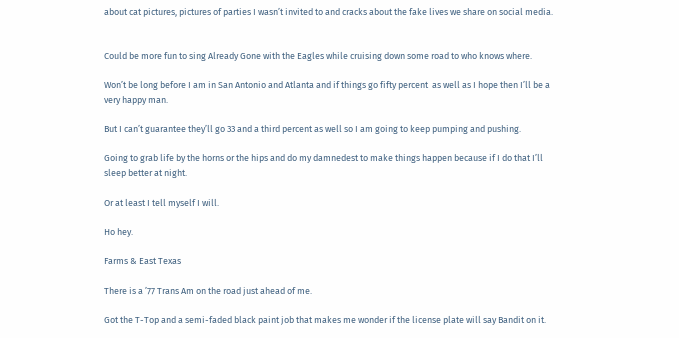about cat pictures, pictures of parties I wasn’t invited to and cracks about the fake lives we share on social media.


Could be more fun to sing Already Gone with the Eagles while cruising down some road to who knows where.

Won’t be long before I am in San Antonio and Atlanta and if things go fifty percent  as well as I hope then I’ll be a very happy man.

But I can’t guarantee they’ll go 33 and a third percent as well so I am going to keep pumping and pushing.

Going to grab life by the horns or the hips and do my damnedest to make things happen because if I do that I’ll sleep better at night.

Or at least I tell myself I will.

Ho hey.

Farms & East Texas

There is a ’77 Trans Am on the road just ahead of me.

Got the T-Top and a semi-faded black paint job that makes me wonder if the license plate will say Bandit on it.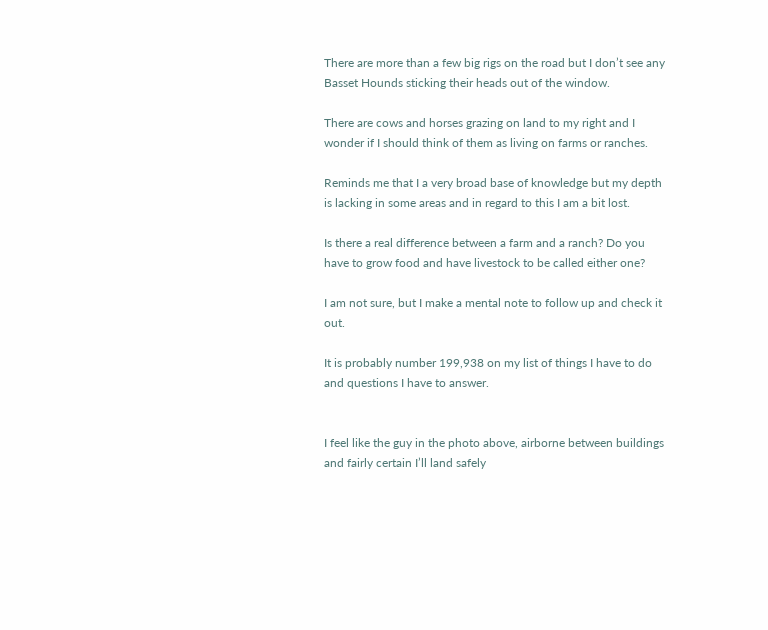There are more than a few big rigs on the road but I don’t see any Basset Hounds sticking their heads out of the window.

There are cows and horses grazing on land to my right and I wonder if I should think of them as living on farms or ranches.

Reminds me that I a very broad base of knowledge but my depth is lacking in some areas and in regard to this I am a bit lost.

Is there a real difference between a farm and a ranch? Do you have to grow food and have livestock to be called either one?

I am not sure, but I make a mental note to follow up and check it out.

It is probably number 199,938 on my list of things I have to do and questions I have to answer.


I feel like the guy in the photo above, airborne between buildings and fairly certain I’ll land safely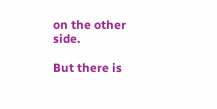on the other side.

But there is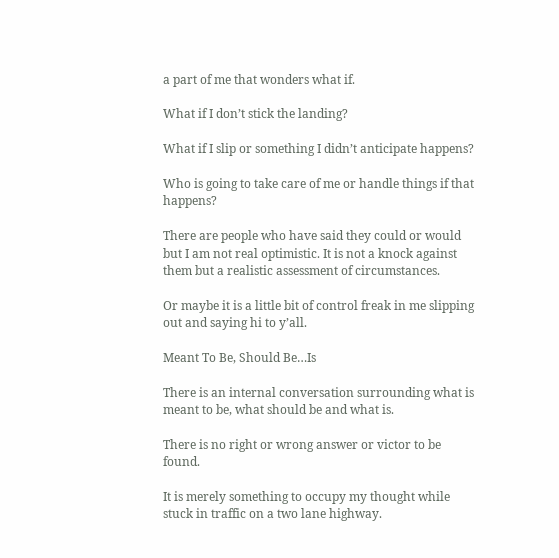a part of me that wonders what if.

What if I don’t stick the landing?

What if I slip or something I didn’t anticipate happens?

Who is going to take care of me or handle things if that happens?

There are people who have said they could or would but I am not real optimistic. It is not a knock against them but a realistic assessment of circumstances.

Or maybe it is a little bit of control freak in me slipping out and saying hi to y’all.

Meant To Be, Should Be…Is

There is an internal conversation surrounding what is meant to be, what should be and what is.

There is no right or wrong answer or victor to be found.

It is merely something to occupy my thought while stuck in traffic on a two lane highway.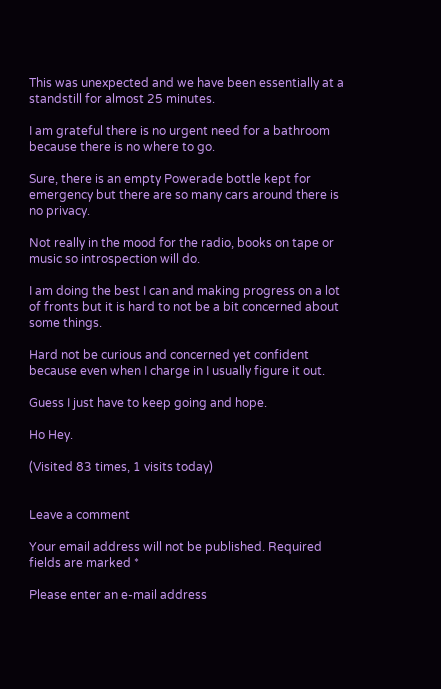This was unexpected and we have been essentially at a standstill for almost 25 minutes.

I am grateful there is no urgent need for a bathroom because there is no where to go.

Sure, there is an empty Powerade bottle kept for emergency but there are so many cars around there is no privacy.

Not really in the mood for the radio, books on tape or music so introspection will do.

I am doing the best I can and making progress on a lot of fronts but it is hard to not be a bit concerned about some things.

Hard not be curious and concerned yet confident because even when I charge in I usually figure it out.

Guess I just have to keep going and hope.

Ho Hey.

(Visited 83 times, 1 visits today)


Leave a comment

Your email address will not be published. Required fields are marked *

Please enter an e-mail address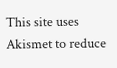This site uses Akismet to reduce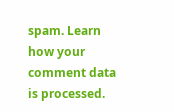spam. Learn how your comment data is processed.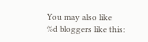You may also like
%d bloggers like this: